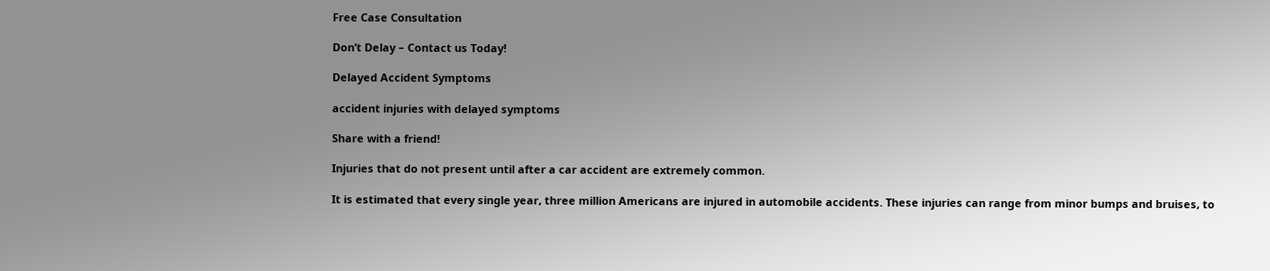Free Case Consultation

Don’t Delay – Contact us Today!

Delayed Accident Symptoms

accident injuries with delayed symptoms

Share with a friend!

Injuries that do not present until after a car accident are extremely common.

It is estimated that every single year, three million Americans are injured in automobile accidents. These injuries can range from minor bumps and bruises, to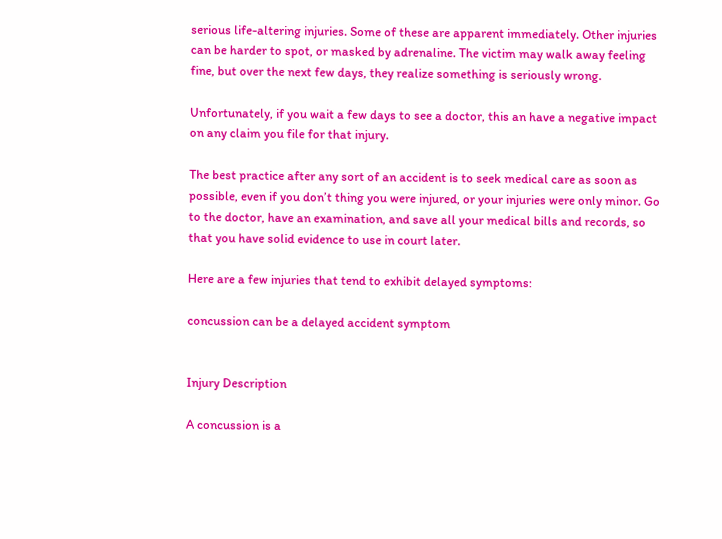serious life-altering injuries. Some of these are apparent immediately. Other injuries can be harder to spot, or masked by adrenaline. The victim may walk away feeling fine, but over the next few days, they realize something is seriously wrong.

Unfortunately, if you wait a few days to see a doctor, this an have a negative impact on any claim you file for that injury.

The best practice after any sort of an accident is to seek medical care as soon as possible, even if you don’t thing you were injured, or your injuries were only minor. Go to the doctor, have an examination, and save all your medical bills and records, so that you have solid evidence to use in court later.

Here are a few injuries that tend to exhibit delayed symptoms:

concussion can be a delayed accident symptom


Injury Description

A concussion is a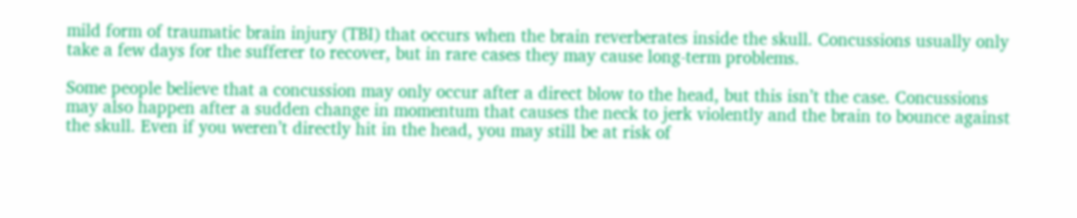mild form of traumatic brain injury (TBI) that occurs when the brain reverberates inside the skull. Concussions usually only take a few days for the sufferer to recover, but in rare cases they may cause long-term problems.

Some people believe that a concussion may only occur after a direct blow to the head, but this isn’t the case. Concussions may also happen after a sudden change in momentum that causes the neck to jerk violently and the brain to bounce against the skull. Even if you weren’t directly hit in the head, you may still be at risk of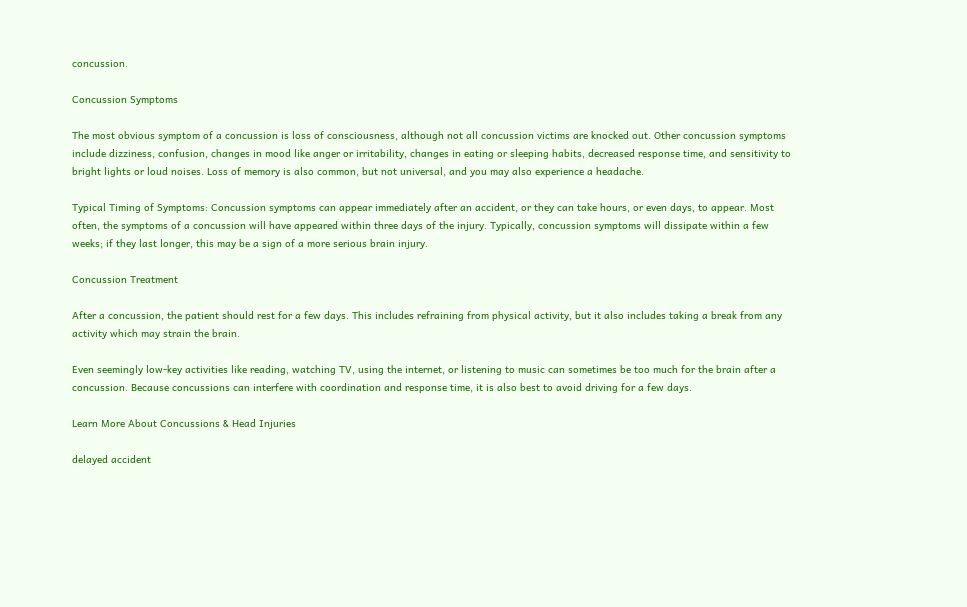concussion.

Concussion Symptoms

The most obvious symptom of a concussion is loss of consciousness, although not all concussion victims are knocked out. Other concussion symptoms include dizziness, confusion, changes in mood like anger or irritability, changes in eating or sleeping habits, decreased response time, and sensitivity to bright lights or loud noises. Loss of memory is also common, but not universal, and you may also experience a headache.

Typical Timing of Symptoms: Concussion symptoms can appear immediately after an accident, or they can take hours, or even days, to appear. Most often, the symptoms of a concussion will have appeared within three days of the injury. Typically, concussion symptoms will dissipate within a few weeks; if they last longer, this may be a sign of a more serious brain injury.

Concussion Treatment

After a concussion, the patient should rest for a few days. This includes refraining from physical activity, but it also includes taking a break from any activity which may strain the brain.

Even seemingly low-key activities like reading, watching TV, using the internet, or listening to music can sometimes be too much for the brain after a concussion. Because concussions can interfere with coordination and response time, it is also best to avoid driving for a few days.

Learn More About Concussions & Head Injuries

delayed accident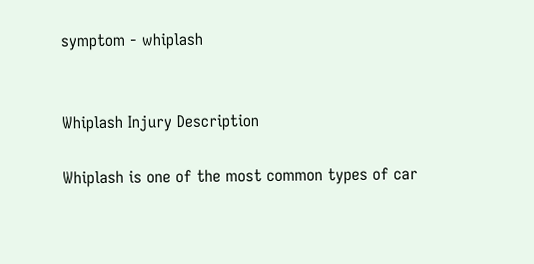symptom - whiplash


Whiplash Injury Description

Whiplash is one of the most common types of car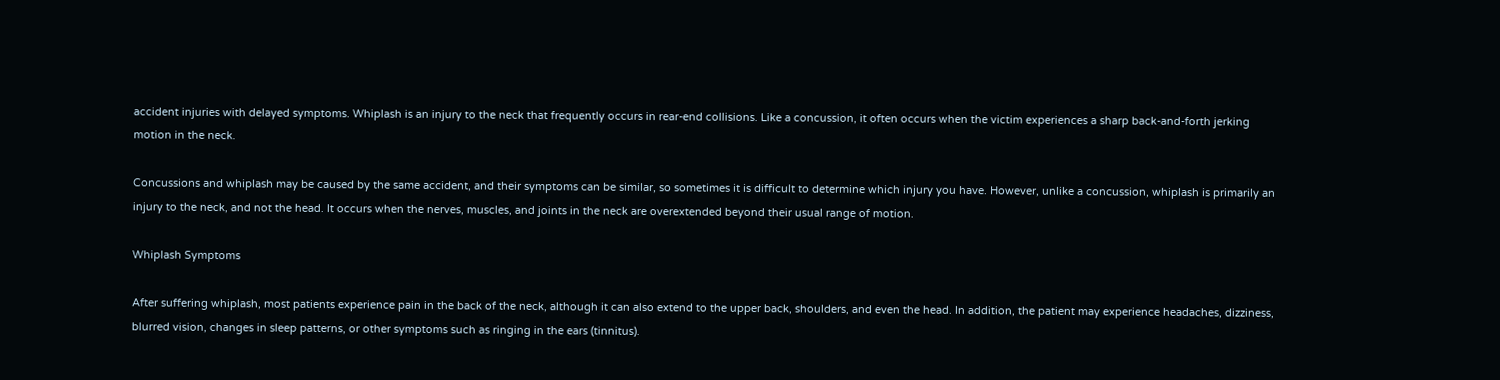accident injuries with delayed symptoms. Whiplash is an injury to the neck that frequently occurs in rear-end collisions. Like a concussion, it often occurs when the victim experiences a sharp back-and-forth jerking motion in the neck.

Concussions and whiplash may be caused by the same accident, and their symptoms can be similar, so sometimes it is difficult to determine which injury you have. However, unlike a concussion, whiplash is primarily an injury to the neck, and not the head. It occurs when the nerves, muscles, and joints in the neck are overextended beyond their usual range of motion.

Whiplash Symptoms

After suffering whiplash, most patients experience pain in the back of the neck, although it can also extend to the upper back, shoulders, and even the head. In addition, the patient may experience headaches, dizziness, blurred vision, changes in sleep patterns, or other symptoms such as ringing in the ears (tinnitus).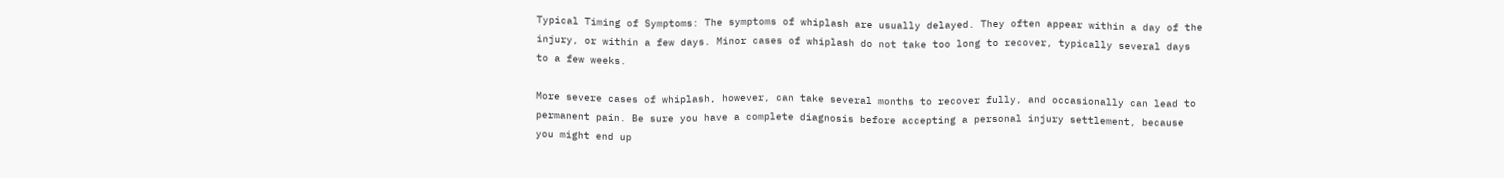Typical Timing of Symptoms: The symptoms of whiplash are usually delayed. They often appear within a day of the injury, or within a few days. Minor cases of whiplash do not take too long to recover, typically several days to a few weeks.

More severe cases of whiplash, however, can take several months to recover fully, and occasionally can lead to permanent pain. Be sure you have a complete diagnosis before accepting a personal injury settlement, because you might end up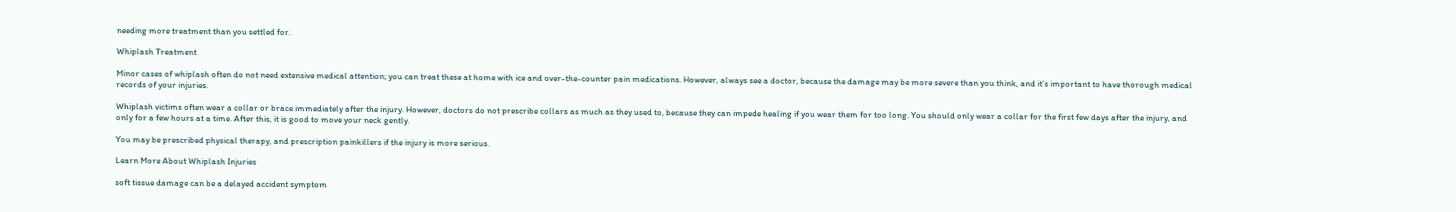needing more treatment than you settled for.

Whiplash Treatment

Minor cases of whiplash often do not need extensive medical attention; you can treat these at home with ice and over-the-counter pain medications. However, always see a doctor, because the damage may be more severe than you think, and it’s important to have thorough medical records of your injuries.

Whiplash victims often wear a collar or brace immediately after the injury. However, doctors do not prescribe collars as much as they used to, because they can impede healing if you wear them for too long. You should only wear a collar for the first few days after the injury, and only for a few hours at a time. After this, it is good to move your neck gently.

You may be prescribed physical therapy, and prescription painkillers if the injury is more serious.

Learn More About Whiplash Injuries

soft tissue damage can be a delayed accident symptom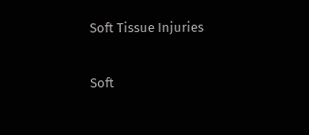Soft Tissue Injuries

Soft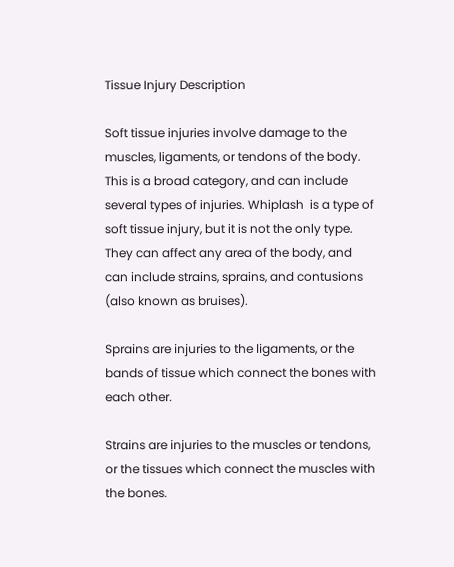Tissue Injury Description

Soft tissue injuries involve damage to the muscles, ligaments, or tendons of the body. This is a broad category, and can include several types of injuries. Whiplash  is a type of soft tissue injury, but it is not the only type. They can affect any area of the body, and can include strains, sprains, and contusions (also known as bruises).

Sprains are injuries to the ligaments, or the bands of tissue which connect the bones with each other.

Strains are injuries to the muscles or tendons, or the tissues which connect the muscles with the bones.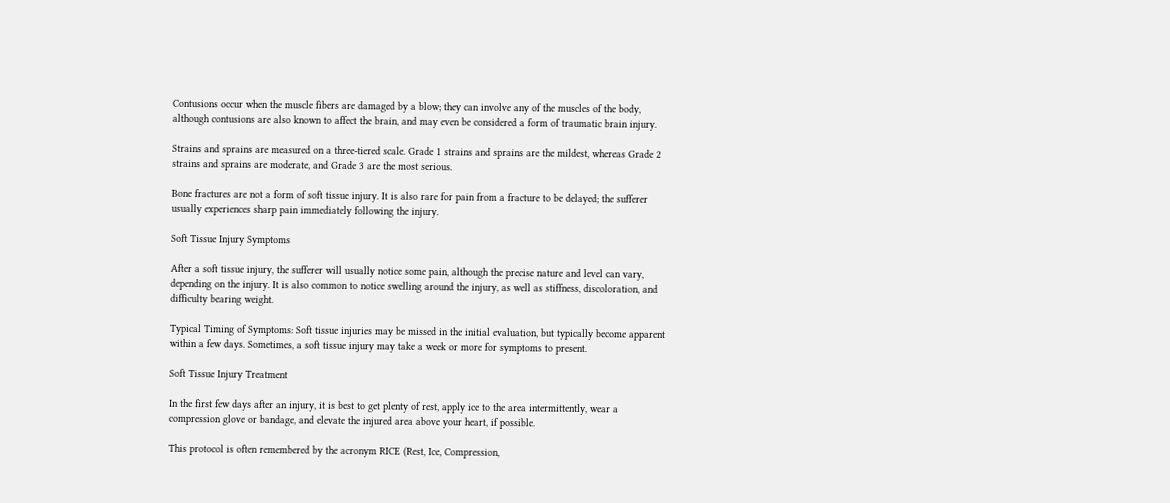Contusions occur when the muscle fibers are damaged by a blow; they can involve any of the muscles of the body, although contusions are also known to affect the brain, and may even be considered a form of traumatic brain injury.

Strains and sprains are measured on a three-tiered scale. Grade 1 strains and sprains are the mildest, whereas Grade 2 strains and sprains are moderate, and Grade 3 are the most serious.

Bone fractures are not a form of soft tissue injury. It is also rare for pain from a fracture to be delayed; the sufferer usually experiences sharp pain immediately following the injury.

Soft Tissue Injury Symptoms

After a soft tissue injury, the sufferer will usually notice some pain, although the precise nature and level can vary, depending on the injury. It is also common to notice swelling around the injury, as well as stiffness, discoloration, and difficulty bearing weight.

Typical Timing of Symptoms: Soft tissue injuries may be missed in the initial evaluation, but typically become apparent within a few days. Sometimes, a soft tissue injury may take a week or more for symptoms to present.

Soft Tissue Injury Treatment

In the first few days after an injury, it is best to get plenty of rest, apply ice to the area intermittently, wear a compression glove or bandage, and elevate the injured area above your heart, if possible.

This protocol is often remembered by the acronym RICE (Rest, Ice, Compression,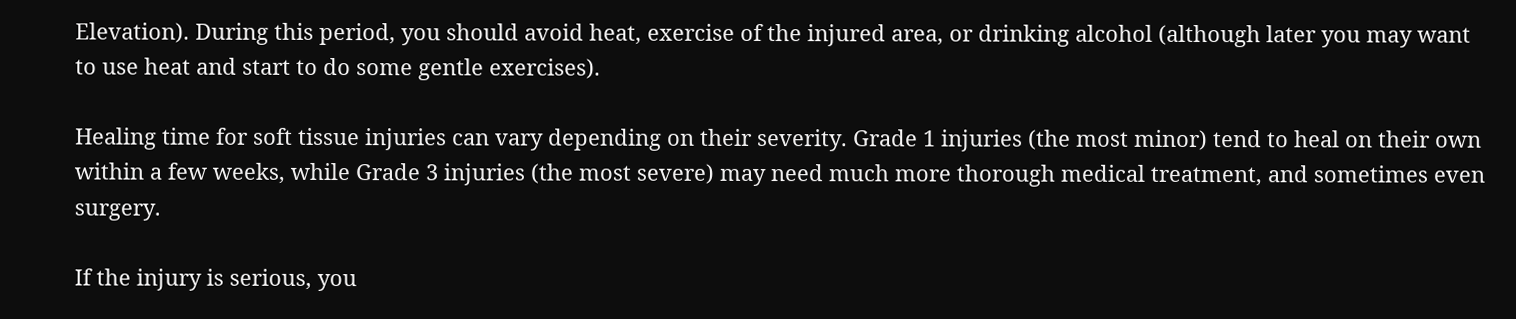Elevation). During this period, you should avoid heat, exercise of the injured area, or drinking alcohol (although later you may want to use heat and start to do some gentle exercises).

Healing time for soft tissue injuries can vary depending on their severity. Grade 1 injuries (the most minor) tend to heal on their own within a few weeks, while Grade 3 injuries (the most severe) may need much more thorough medical treatment, and sometimes even surgery.

If the injury is serious, you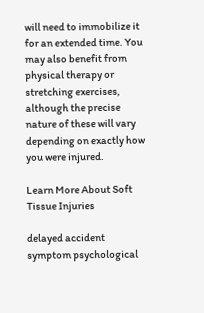will need to immobilize it for an extended time. You may also benefit from physical therapy or stretching exercises, although the precise nature of these will vary depending on exactly how you were injured.

Learn More About Soft Tissue Injuries

delayed accident symptom psychological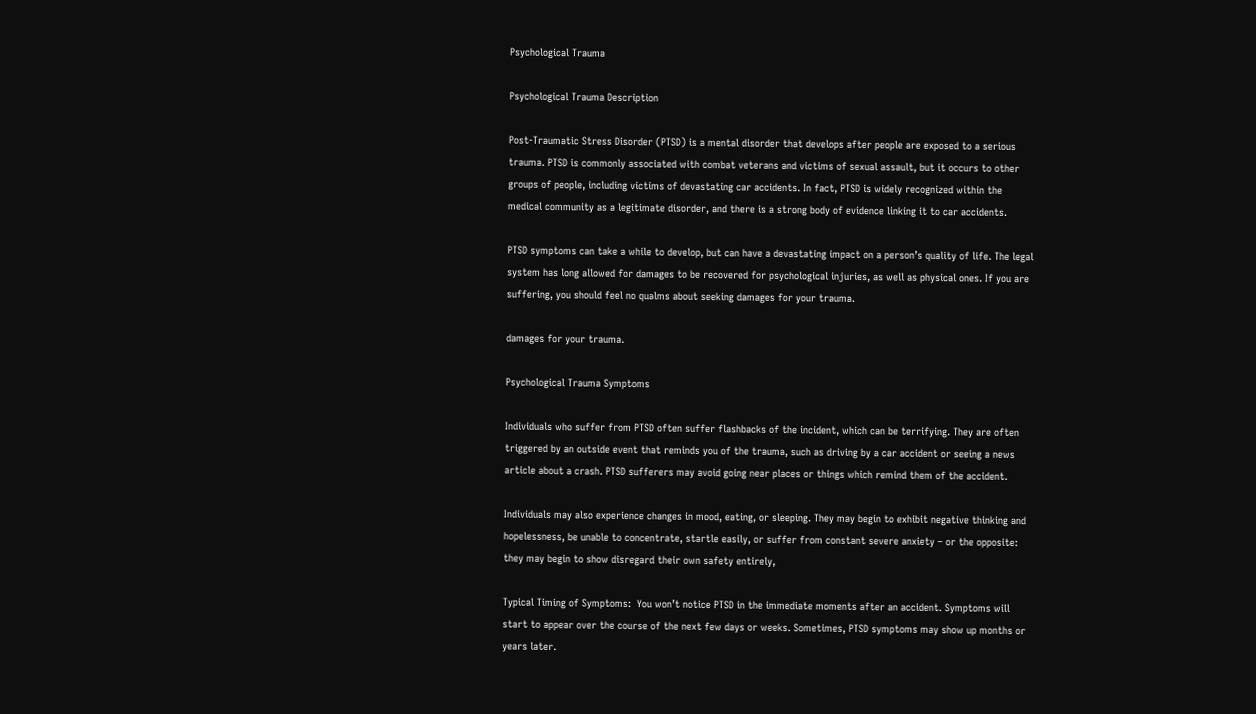Psychological Trauma

Psychological Trauma Description

Post-Traumatic Stress Disorder (PTSD) is a mental disorder that develops after people are exposed to a serious trauma. PTSD is commonly associated with combat veterans and victims of sexual assault, but it occurs to other groups of people, including victims of devastating car accidents. In fact, PTSD is widely recognized within the medical community as a legitimate disorder, and there is a strong body of evidence linking it to car accidents.

PTSD symptoms can take a while to develop, but can have a devastating impact on a person’s quality of life. The legal system has long allowed for damages to be recovered for psychological injuries, as well as physical ones. If you are suffering, you should feel no qualms about seeking damages for your trauma.

damages for your trauma.

Psychological Trauma Symptoms

Individuals who suffer from PTSD often suffer flashbacks of the incident, which can be terrifying. They are often triggered by an outside event that reminds you of the trauma, such as driving by a car accident or seeing a news article about a crash. PTSD sufferers may avoid going near places or things which remind them of the accident.

Individuals may also experience changes in mood, eating, or sleeping. They may begin to exhibit negative thinking and hopelessness, be unable to concentrate, startle easily, or suffer from constant severe anxiety – or the opposite: they may begin to show disregard their own safety entirely,

Typical Timing of Symptoms:  You won’t notice PTSD in the immediate moments after an accident. Symptoms will start to appear over the course of the next few days or weeks. Sometimes, PTSD symptoms may show up months or years later.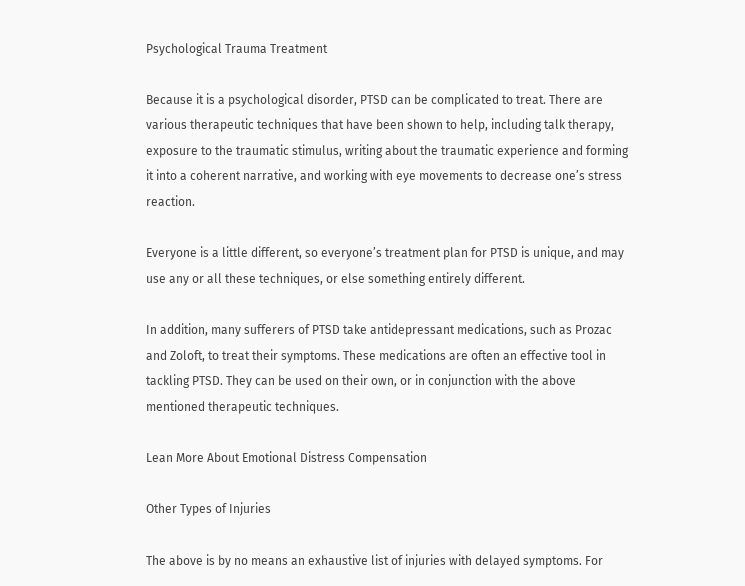Psychological Trauma Treatment

Because it is a psychological disorder, PTSD can be complicated to treat. There are various therapeutic techniques that have been shown to help, including talk therapy, exposure to the traumatic stimulus, writing about the traumatic experience and forming it into a coherent narrative, and working with eye movements to decrease one’s stress reaction.

Everyone is a little different, so everyone’s treatment plan for PTSD is unique, and may use any or all these techniques, or else something entirely different.

In addition, many sufferers of PTSD take antidepressant medications, such as Prozac and Zoloft, to treat their symptoms. These medications are often an effective tool in tackling PTSD. They can be used on their own, or in conjunction with the above mentioned therapeutic techniques.

Lean More About Emotional Distress Compensation

Other Types of Injuries

The above is by no means an exhaustive list of injuries with delayed symptoms. For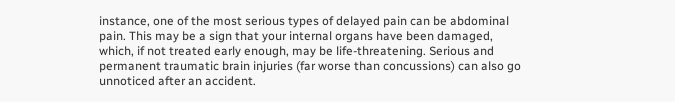instance, one of the most serious types of delayed pain can be abdominal pain. This may be a sign that your internal organs have been damaged, which, if not treated early enough, may be life-threatening. Serious and permanent traumatic brain injuries (far worse than concussions) can also go unnoticed after an accident.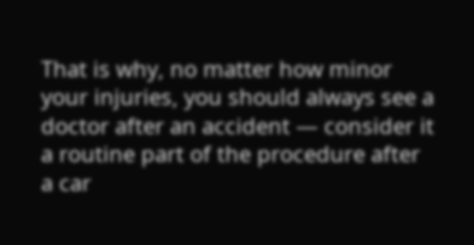That is why, no matter how minor your injuries, you should always see a doctor after an accident — consider it a routine part of the procedure after a car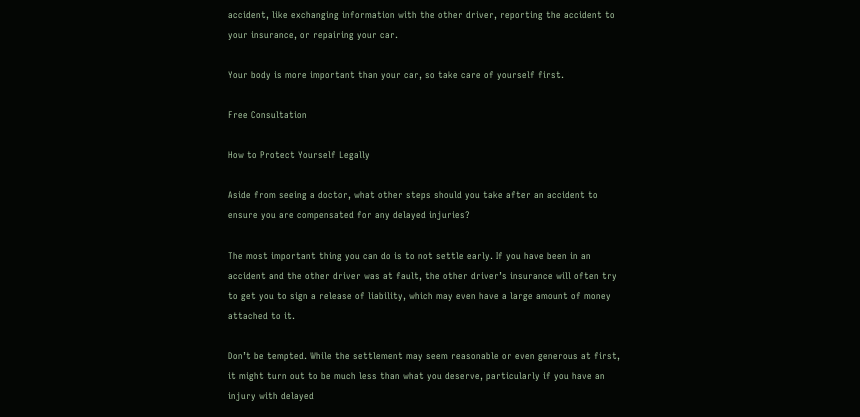accident, like exchanging information with the other driver, reporting the accident to your insurance, or repairing your car.

Your body is more important than your car, so take care of yourself first.

Free Consultation

How to Protect Yourself Legally

Aside from seeing a doctor, what other steps should you take after an accident to ensure you are compensated for any delayed injuries?

The most important thing you can do is to not settle early. If you have been in an accident and the other driver was at fault, the other driver’s insurance will often try to get you to sign a release of liability, which may even have a large amount of money attached to it.

Don’t be tempted. While the settlement may seem reasonable or even generous at first, it might turn out to be much less than what you deserve, particularly if you have an injury with delayed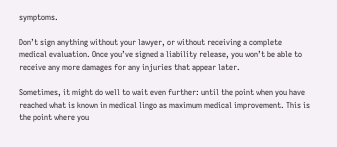symptoms.

Don’t sign anything without your lawyer, or without receiving a complete medical evaluation. Once you’ve signed a liability release, you won’t be able to receive any more damages for any injuries that appear later.

Sometimes, it might do well to wait even further: until the point when you have reached what is known in medical lingo as maximum medical improvement. This is the point where you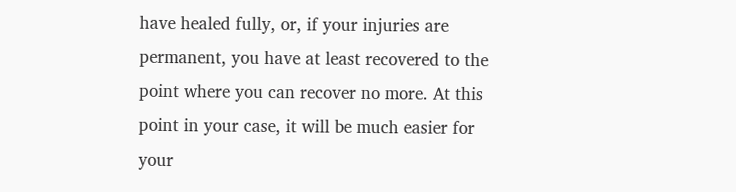have healed fully, or, if your injuries are permanent, you have at least recovered to the point where you can recover no more. At this point in your case, it will be much easier for your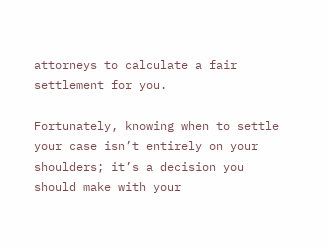attorneys to calculate a fair settlement for you.

Fortunately, knowing when to settle your case isn’t entirely on your shoulders; it’s a decision you should make with your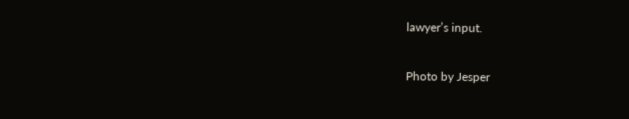lawyer’s input.

Photo by Jesper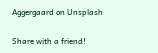Aggergaard on Unsplash

Share with a friend!